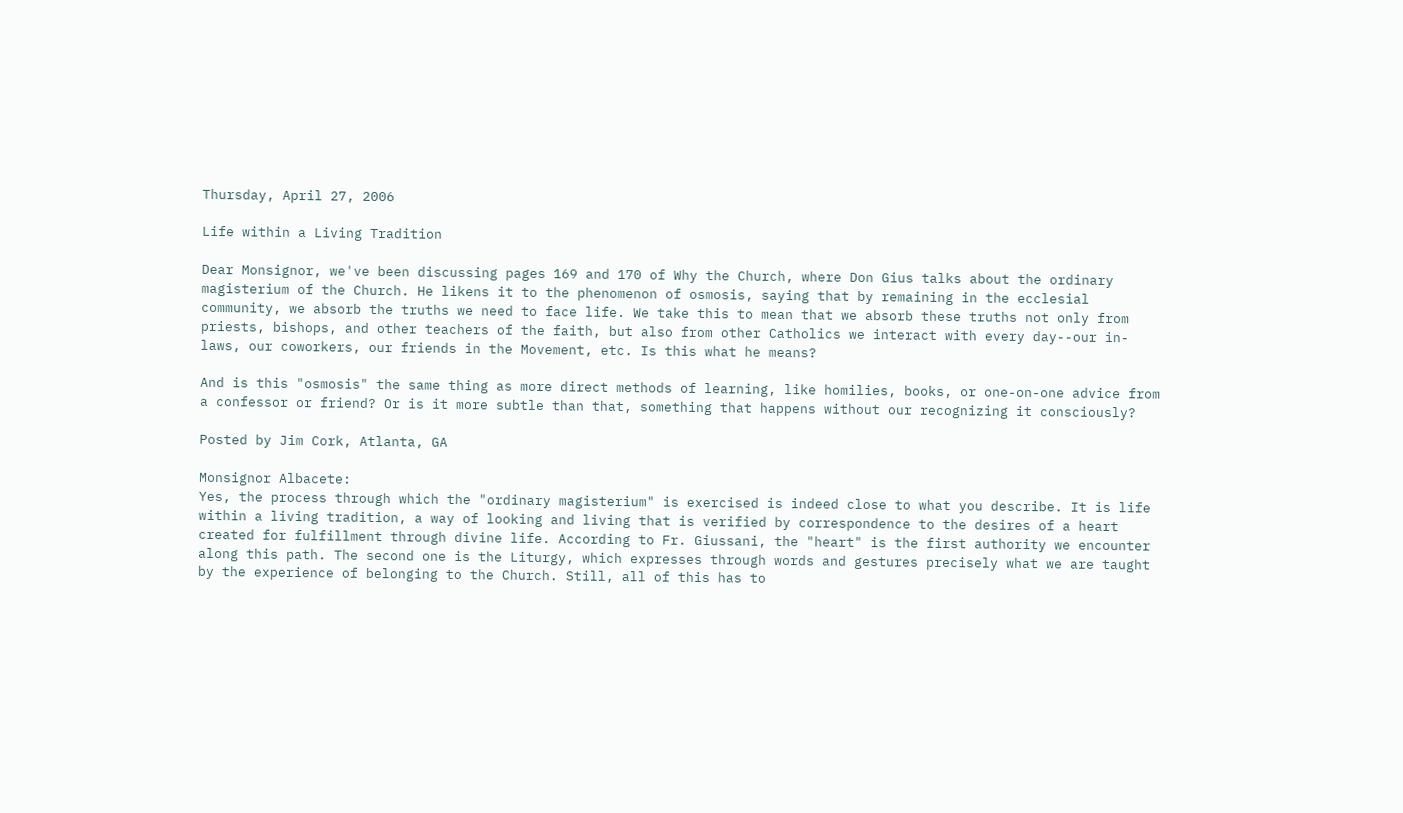Thursday, April 27, 2006

Life within a Living Tradition

Dear Monsignor, we've been discussing pages 169 and 170 of Why the Church, where Don Gius talks about the ordinary magisterium of the Church. He likens it to the phenomenon of osmosis, saying that by remaining in the ecclesial community, we absorb the truths we need to face life. We take this to mean that we absorb these truths not only from priests, bishops, and other teachers of the faith, but also from other Catholics we interact with every day--our in-laws, our coworkers, our friends in the Movement, etc. Is this what he means?

And is this "osmosis" the same thing as more direct methods of learning, like homilies, books, or one-on-one advice from a confessor or friend? Or is it more subtle than that, something that happens without our recognizing it consciously?

Posted by Jim Cork, Atlanta, GA

Monsignor Albacete:
Yes, the process through which the "ordinary magisterium" is exercised is indeed close to what you describe. It is life within a living tradition, a way of looking and living that is verified by correspondence to the desires of a heart created for fulfillment through divine life. According to Fr. Giussani, the "heart" is the first authority we encounter along this path. The second one is the Liturgy, which expresses through words and gestures precisely what we are taught by the experience of belonging to the Church. Still, all of this has to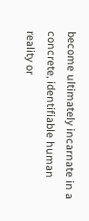become ultimately incarnate in a concrete, identifiable human reality or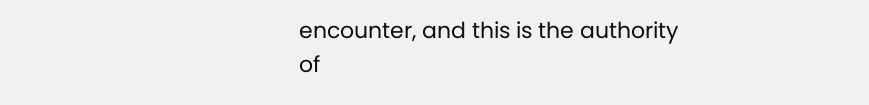encounter, and this is the authority of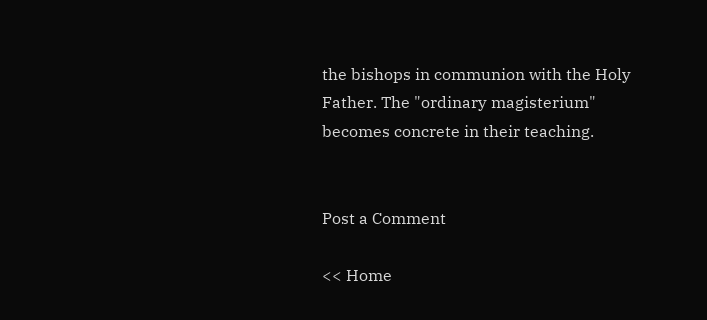the bishops in communion with the Holy Father. The "ordinary magisterium" becomes concrete in their teaching.


Post a Comment

<< Home